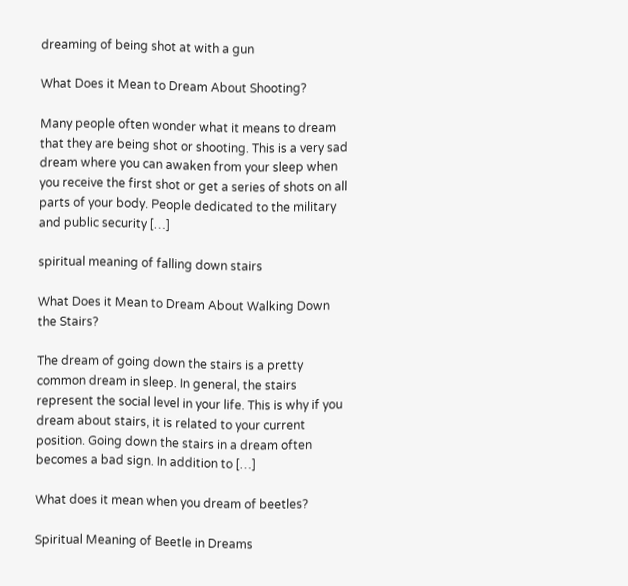dreaming of being shot at with a gun

What Does it Mean to Dream About Shooting?

Many people often wonder what it means to dream that they are being shot or shooting. This is a very sad dream where you can awaken from your sleep when you receive the first shot or get a series of shots on all parts of your body. People dedicated to the military and public security […]

spiritual meaning of falling down stairs

What Does it Mean to Dream About Walking Down the Stairs?

The dream of going down the stairs is a pretty common dream in sleep. In general, the stairs represent the social level in your life. This is why if you dream about stairs, it is related to your current position. Going down the stairs in a dream often becomes a bad sign. In addition to […]

What does it mean when you dream of beetles?

Spiritual Meaning of Beetle in Dreams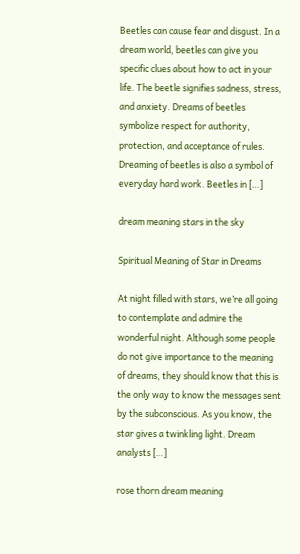Beetles can cause fear and disgust. In a dream world, beetles can give you specific clues about how to act in your life. The beetle signifies sadness, stress, and anxiety. Dreams of beetles symbolize respect for authority, protection, and acceptance of rules. Dreaming of beetles is also a symbol of everyday hard work. Beetles in […]

dream meaning stars in the sky

Spiritual Meaning of Star in Dreams

At night filled with stars, we’re all going to contemplate and admire the wonderful night. Although some people do not give importance to the meaning of dreams, they should know that this is the only way to know the messages sent by the subconscious. As you know, the star gives a twinkling light. Dream analysts […]

rose thorn dream meaning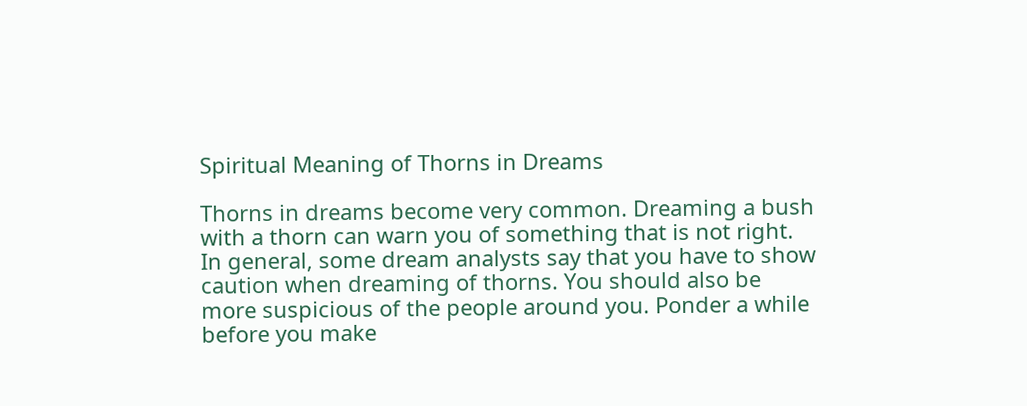Spiritual Meaning of Thorns in Dreams

Thorns in dreams become very common. Dreaming a bush with a thorn can warn you of something that is not right. In general, some dream analysts say that you have to show caution when dreaming of thorns. You should also be more suspicious of the people around you. Ponder a while before you make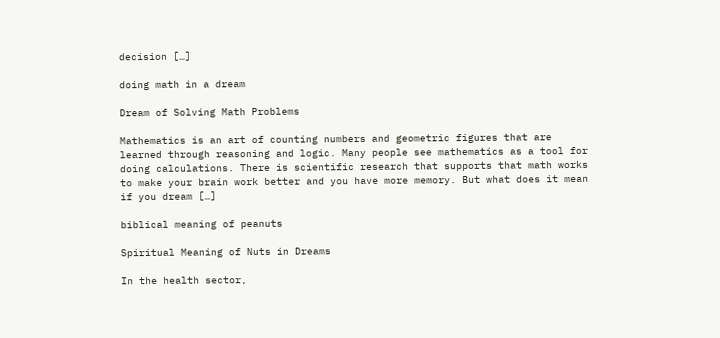decision […]

doing math in a dream

Dream of Solving Math Problems

Mathematics is an art of counting numbers and geometric figures that are learned through reasoning and logic. Many people see mathematics as a tool for doing calculations. There is scientific research that supports that math works to make your brain work better and you have more memory. But what does it mean if you dream […]

biblical meaning of peanuts

Spiritual Meaning of Nuts in Dreams

In the health sector,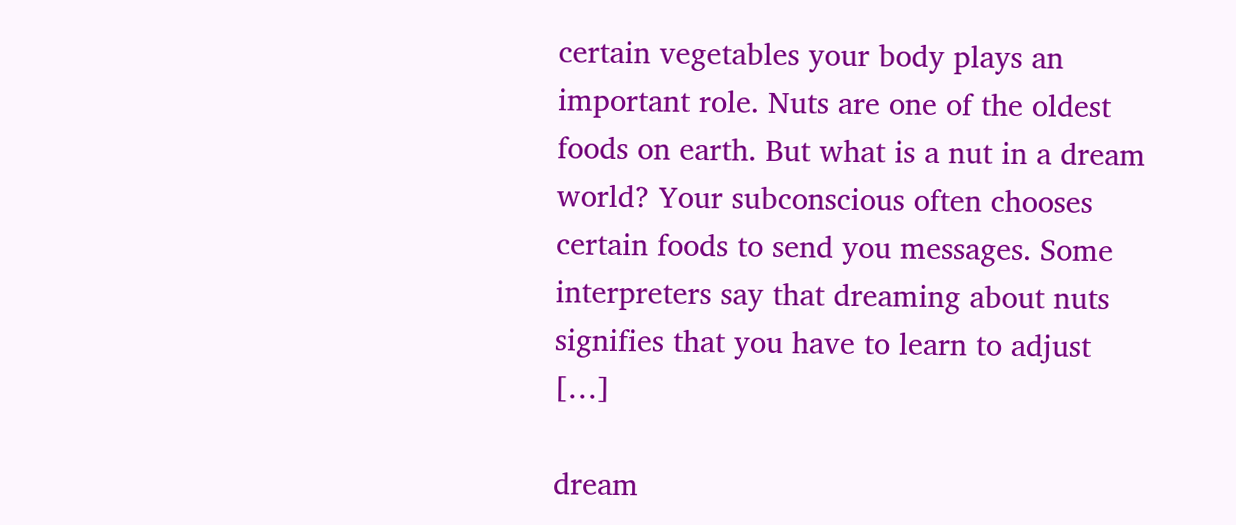certain vegetables your body plays an important role. Nuts are one of the oldest foods on earth. But what is a nut in a dream world? Your subconscious often chooses certain foods to send you messages. Some interpreters say that dreaming about nuts signifies that you have to learn to adjust […]

dream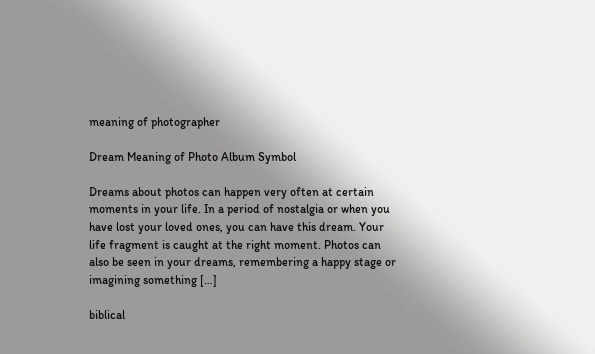meaning of photographer

Dream Meaning of Photo Album Symbol

Dreams about photos can happen very often at certain moments in your life. In a period of nostalgia or when you have lost your loved ones, you can have this dream. Your life fragment is caught at the right moment. Photos can also be seen in your dreams, remembering a happy stage or imagining something […]

biblical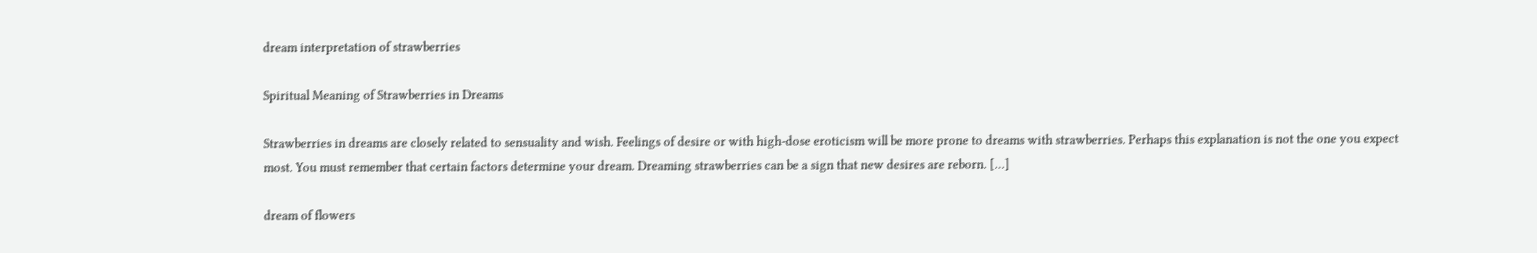dream interpretation of strawberries

Spiritual Meaning of Strawberries in Dreams

Strawberries in dreams are closely related to sensuality and wish. Feelings of desire or with high-dose eroticism will be more prone to dreams with strawberries. Perhaps this explanation is not the one you expect most. You must remember that certain factors determine your dream. Dreaming strawberries can be a sign that new desires are reborn. […]

dream of flowers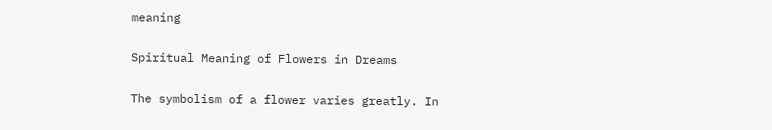meaning

Spiritual Meaning of Flowers in Dreams

The symbolism of a flower varies greatly. In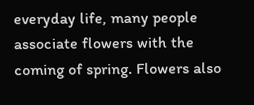everyday life, many people associate flowers with the coming of spring. Flowers also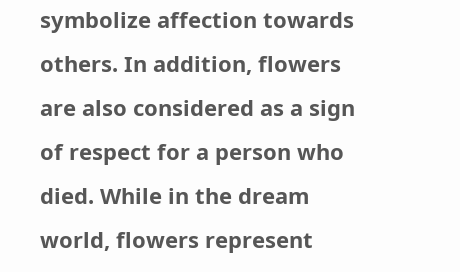symbolize affection towards others. In addition, flowers are also considered as a sign of respect for a person who died. While in the dream world, flowers represent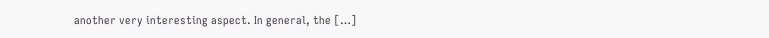another very interesting aspect. In general, the […]